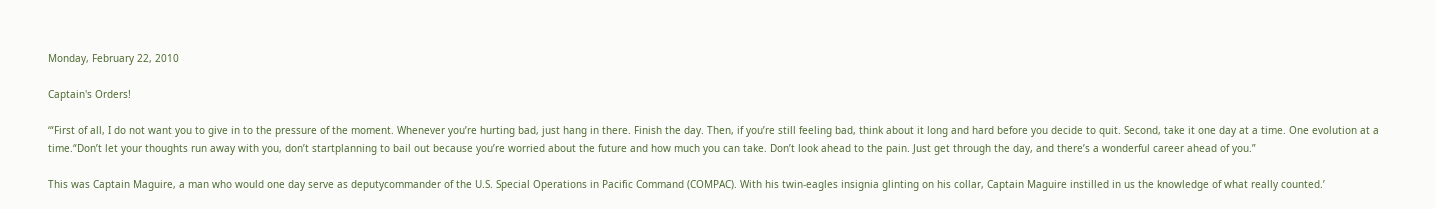Monday, February 22, 2010

Captain's Orders!

‘“First of all, I do not want you to give in to the pressure of the moment. Whenever you’re hurting bad, just hang in there. Finish the day. Then, if you’re still feeling bad, think about it long and hard before you decide to quit. Second, take it one day at a time. One evolution at a time.“Don’t let your thoughts run away with you, don’t startplanning to bail out because you’re worried about the future and how much you can take. Don’t look ahead to the pain. Just get through the day, and there’s a wonderful career ahead of you.”

This was Captain Maguire, a man who would one day serve as deputycommander of the U.S. Special Operations in Pacific Command (COMPAC). With his twin-eagles insignia glinting on his collar, Captain Maguire instilled in us the knowledge of what really counted.’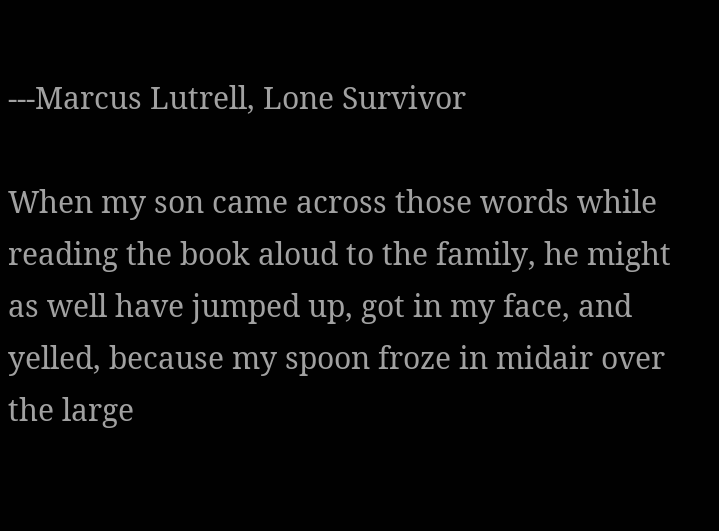---Marcus Lutrell, Lone Survivor

When my son came across those words while reading the book aloud to the family, he might as well have jumped up, got in my face, and yelled, because my spoon froze in midair over the large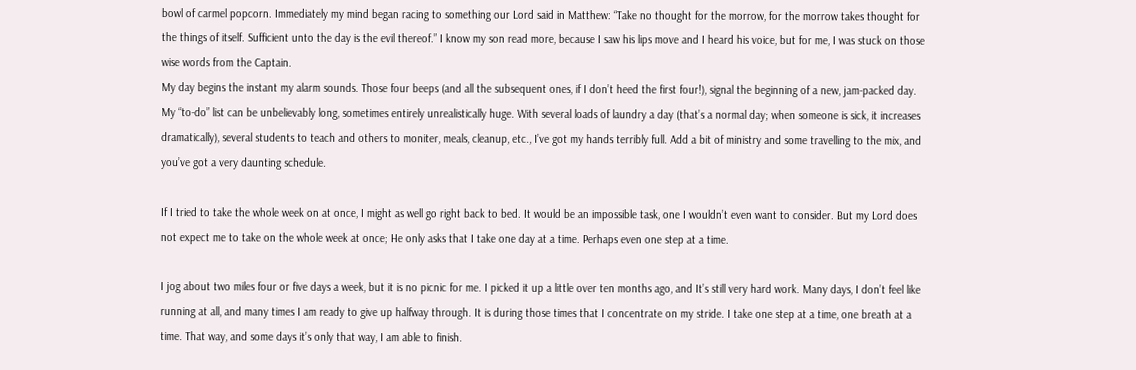bowl of carmel popcorn. Immediately my mind began racing to something our Lord said in Matthew: “Take no thought for the morrow, for the morrow takes thought for the things of itself. Sufficient unto the day is the evil thereof.” I know my son read more, because I saw his lips move and I heard his voice, but for me, I was stuck on those wise words from the Captain.
My day begins the instant my alarm sounds. Those four beeps (and all the subsequent ones, if I don’t heed the first four!), signal the beginning of a new, jam-packed day. My “to-do” list can be unbelievably long, sometimes entirely unrealistically huge. With several loads of laundry a day (that’s a normal day; when someone is sick, it increases dramatically), several students to teach and others to moniter, meals, cleanup, etc., I’ve got my hands terribly full. Add a bit of ministry and some travelling to the mix, and you’ve got a very daunting schedule.

If I tried to take the whole week on at once, I might as well go right back to bed. It would be an impossible task, one I wouldn’t even want to consider. But my Lord does not expect me to take on the whole week at once; He only asks that I take one day at a time. Perhaps even one step at a time.

I jog about two miles four or five days a week, but it is no picnic for me. I picked it up a little over ten months ago, and It’s still very hard work. Many days, I don’t feel like running at all, and many times I am ready to give up halfway through. It is during those times that I concentrate on my stride. I take one step at a time, one breath at a time. That way, and some days it’s only that way, I am able to finish.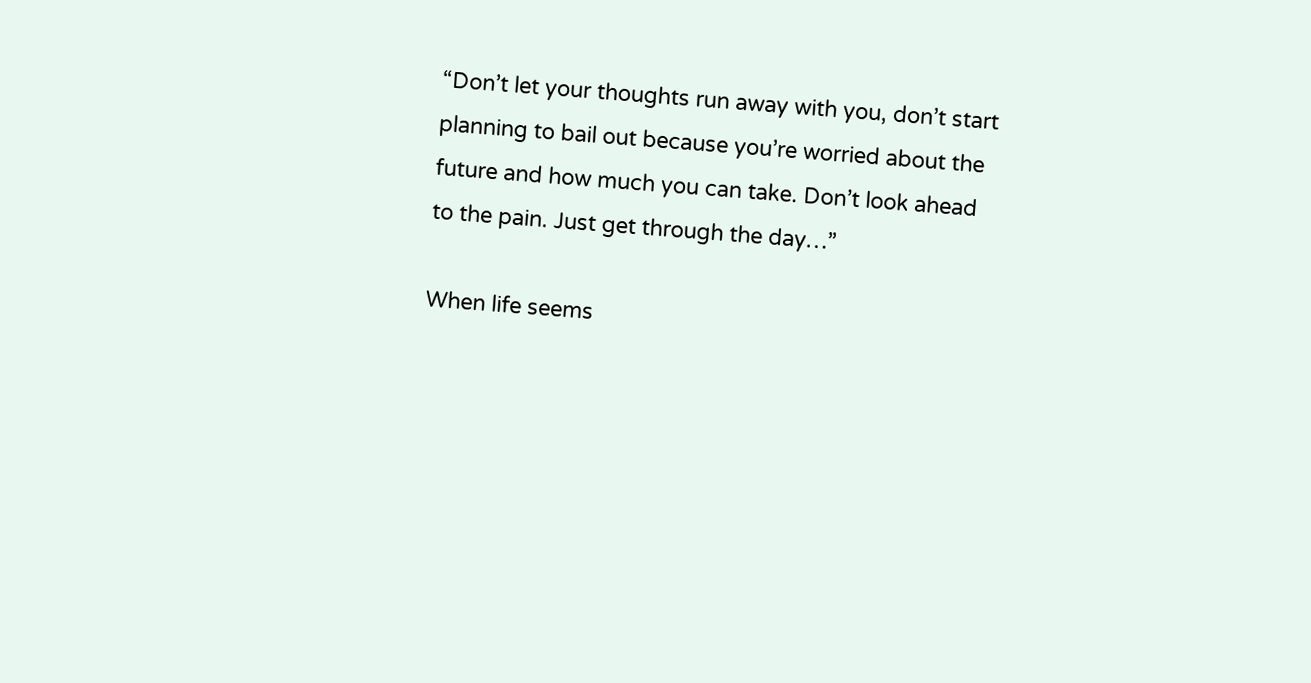“Don’t let your thoughts run away with you, don’t start planning to bail out because you’re worried about the future and how much you can take. Don’t look ahead to the pain. Just get through the day…”

When life seems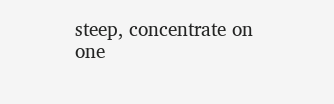steep, concentrate on one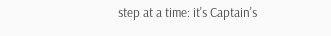step at a time: it's Captain's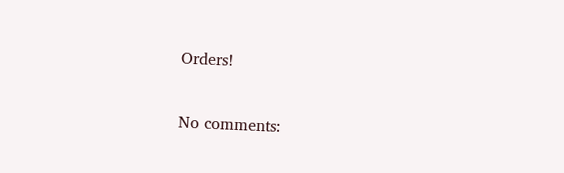Orders!

No comments: